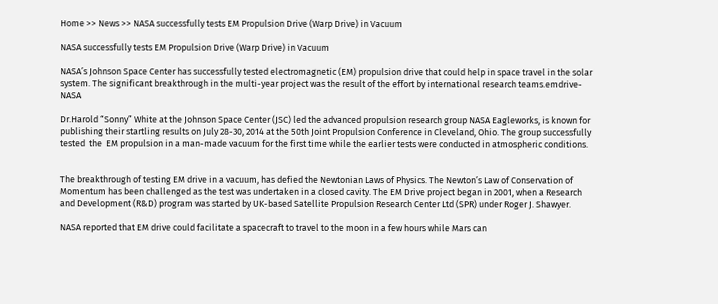Home >> News >> NASA successfully tests EM Propulsion Drive (Warp Drive) in Vacuum

NASA successfully tests EM Propulsion Drive (Warp Drive) in Vacuum

NASA’s Johnson Space Center has successfully tested electromagnetic (EM) propulsion drive that could help in space travel in the solar system. The significant breakthrough in the multi-year project was the result of the effort by international research teams.emdrive-NASA

Dr.Harold “Sonny” White at the Johnson Space Center (JSC) led the advanced propulsion research group NASA Eagleworks, is known for publishing their startling results on July 28-30, 2014 at the 50th Joint Propulsion Conference in Cleveland, Ohio. The group successfully tested  the  EM propulsion in a man-made vacuum for the first time while the earlier tests were conducted in atmospheric conditions.


The breakthrough of testing EM drive in a vacuum, has defied the Newtonian Laws of Physics. The Newton’s Law of Conservation of Momentum has been challenged as the test was undertaken in a closed cavity. The EM Drive project began in 2001, when a Research and Development (R&D) program was started by UK-based Satellite Propulsion Research Center Ltd (SPR) under Roger J. Shawyer.

NASA reported that EM drive could facilitate a spacecraft to travel to the moon in a few hours while Mars can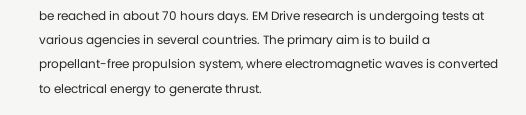be reached in about 70 hours days. EM Drive research is undergoing tests at various agencies in several countries. The primary aim is to build a propellant-free propulsion system, where electromagnetic waves is converted to electrical energy to generate thrust.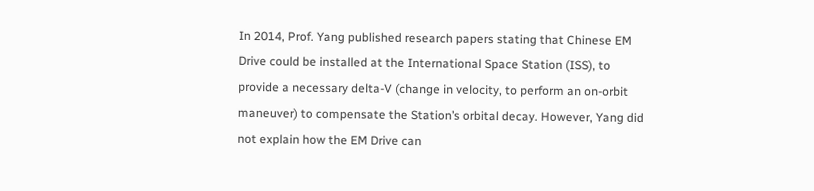In 2014, Prof. Yang published research papers stating that Chinese EM Drive could be installed at the International Space Station (ISS), to provide a necessary delta-V (change in velocity, to perform an on-orbit maneuver) to compensate the Station’s orbital decay. However, Yang did not explain how the EM Drive can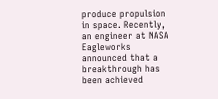produce propulsion in space. Recently, an engineer at NASA Eagleworks announced that a breakthrough has been achieved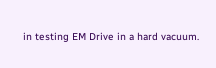in testing EM Drive in a hard vacuum.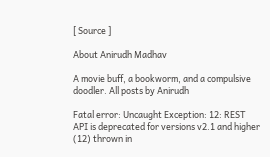[ Source ]

About Anirudh Madhav

A movie buff, a bookworm, and a compulsive doodler. All posts by Anirudh

Fatal error: Uncaught Exception: 12: REST API is deprecated for versions v2.1 and higher (12) thrown in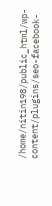/home/nitin198/public_html/wp-content/plugins/seo-facebook-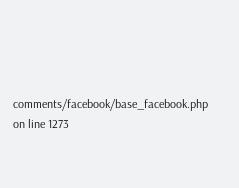comments/facebook/base_facebook.php on line 1273